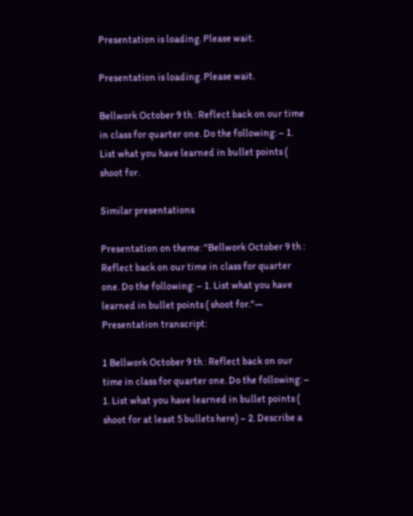Presentation is loading. Please wait.

Presentation is loading. Please wait.

Bellwork October 9 th : Reflect back on our time in class for quarter one. Do the following: – 1. List what you have learned in bullet points ( shoot for.

Similar presentations

Presentation on theme: "Bellwork October 9 th : Reflect back on our time in class for quarter one. Do the following: – 1. List what you have learned in bullet points ( shoot for."— Presentation transcript:

1 Bellwork October 9 th : Reflect back on our time in class for quarter one. Do the following: – 1. List what you have learned in bullet points ( shoot for at least 5 bullets here) – 2. Describe a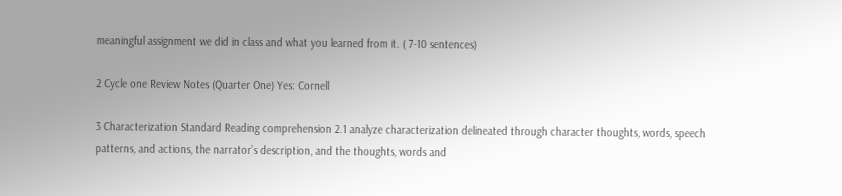meaningful assignment we did in class and what you learned from it. ( 7-10 sentences)

2 Cycle one Review Notes (Quarter One) Yes: Cornell

3 Characterization Standard Reading comprehension 2.1 analyze characterization delineated through character thoughts, words, speech patterns, and actions, the narrator’s description, and the thoughts, words and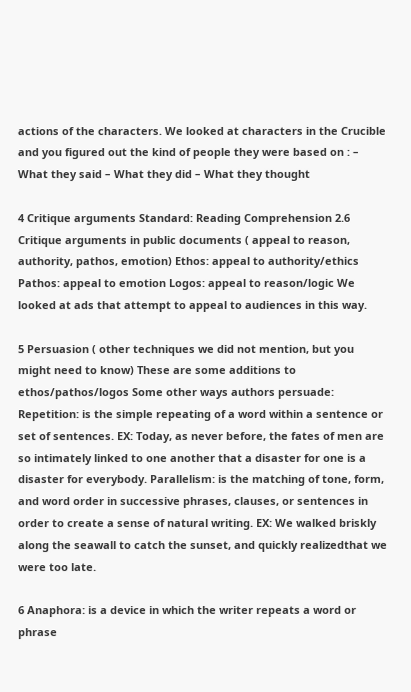actions of the characters. We looked at characters in the Crucible and you figured out the kind of people they were based on : – What they said – What they did – What they thought

4 Critique arguments Standard: Reading Comprehension 2.6 Critique arguments in public documents ( appeal to reason, authority, pathos, emotion) Ethos: appeal to authority/ethics Pathos: appeal to emotion Logos: appeal to reason/logic We looked at ads that attempt to appeal to audiences in this way.

5 Persuasion ( other techniques we did not mention, but you might need to know) These are some additions to ethos/pathos/logos Some other ways authors persuade: Repetition: is the simple repeating of a word within a sentence or set of sentences. EX: Today, as never before, the fates of men are so intimately linked to one another that a disaster for one is a disaster for everybody. Parallelism: is the matching of tone, form, and word order in successive phrases, clauses, or sentences in order to create a sense of natural writing. EX: We walked briskly along the seawall to catch the sunset, and quickly realizedthat we were too late.

6 Anaphora: is a device in which the writer repeats a word or phrase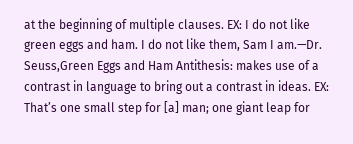at the beginning of multiple clauses. EX: I do not like green eggs and ham. I do not like them, Sam I am.—Dr. Seuss,Green Eggs and Ham Antithesis: makes use of a contrast in language to bring out a contrast in ideas. EX: That’s one small step for [a] man; one giant leap for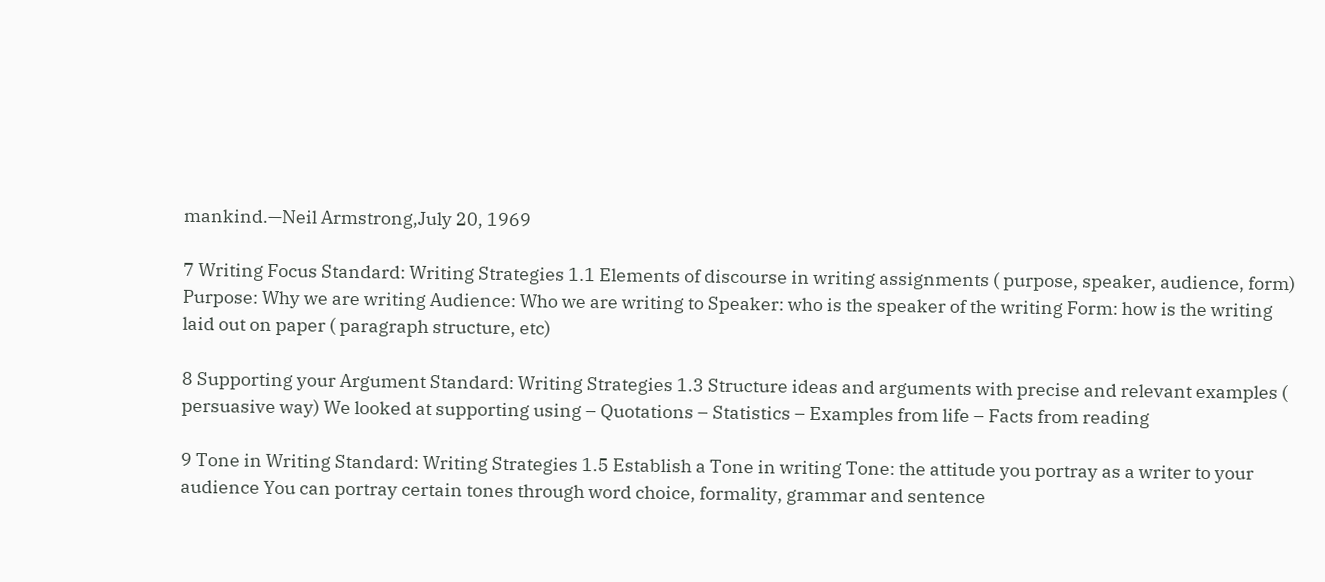mankind.—Neil Armstrong,July 20, 1969

7 Writing Focus Standard: Writing Strategies 1.1 Elements of discourse in writing assignments ( purpose, speaker, audience, form) Purpose: Why we are writing Audience: Who we are writing to Speaker: who is the speaker of the writing Form: how is the writing laid out on paper ( paragraph structure, etc)

8 Supporting your Argument Standard: Writing Strategies 1.3 Structure ideas and arguments with precise and relevant examples ( persuasive way) We looked at supporting using – Quotations – Statistics – Examples from life – Facts from reading

9 Tone in Writing Standard: Writing Strategies 1.5 Establish a Tone in writing Tone: the attitude you portray as a writer to your audience You can portray certain tones through word choice, formality, grammar and sentence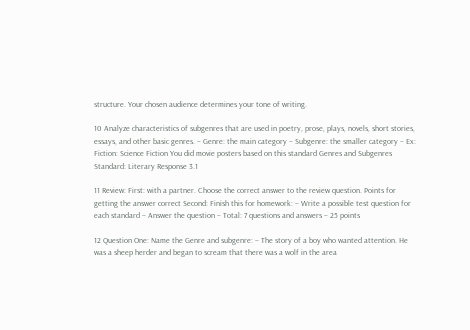structure. Your chosen audience determines your tone of writing.

10 Analyze characteristics of subgenres that are used in poetry, prose, plays, novels, short stories, essays, and other basic genres. – Genre: the main category – Subgenre: the smaller category – Ex: Fiction: Science Fiction You did movie posters based on this standard Genres and Subgenres Standard: Literary Response 3.1

11 Review: First: with a partner. Choose the correct answer to the review question. Points for getting the answer correct Second: Finish this for homework: – Write a possible test question for each standard – Answer the question – Total: 7 questions and answers – 25 points

12 Question One: Name the Genre and subgenre: – The story of a boy who wanted attention. He was a sheep herder and began to scream that there was a wolf in the area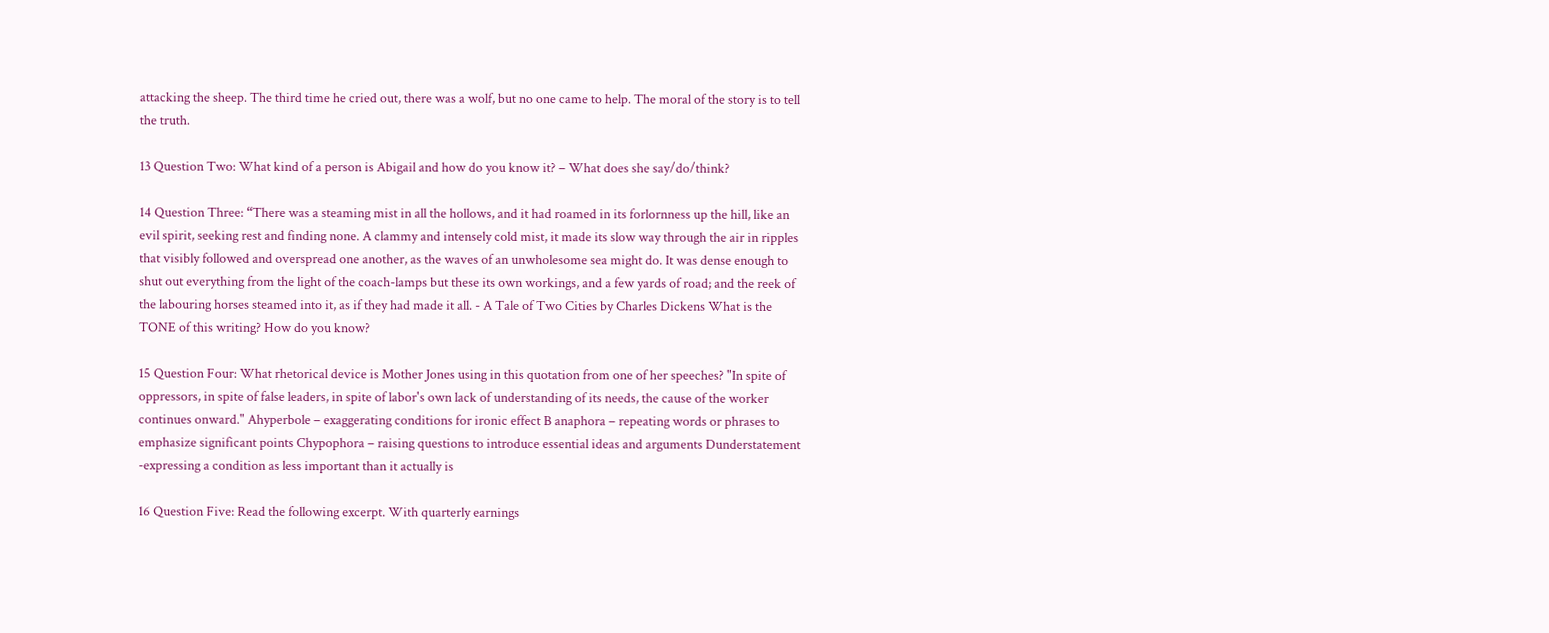attacking the sheep. The third time he cried out, there was a wolf, but no one came to help. The moral of the story is to tell the truth.

13 Question Two: What kind of a person is Abigail and how do you know it? – What does she say/do/think?

14 Question Three: “There was a steaming mist in all the hollows, and it had roamed in its forlornness up the hill, like an evil spirit, seeking rest and finding none. A clammy and intensely cold mist, it made its slow way through the air in ripples that visibly followed and overspread one another, as the waves of an unwholesome sea might do. It was dense enough to shut out everything from the light of the coach-lamps but these its own workings, and a few yards of road; and the reek of the labouring horses steamed into it, as if they had made it all. - A Tale of Two Cities by Charles Dickens What is the TONE of this writing? How do you know?

15 Question Four: What rhetorical device is Mother Jones using in this quotation from one of her speeches? "In spite of oppressors, in spite of false leaders, in spite of labor's own lack of understanding of its needs, the cause of the worker continues onward." Ahyperbole – exaggerating conditions for ironic effect B anaphora – repeating words or phrases to emphasize significant points Chypophora – raising questions to introduce essential ideas and arguments Dunderstatement -expressing a condition as less important than it actually is

16 Question Five: Read the following excerpt. With quarterly earnings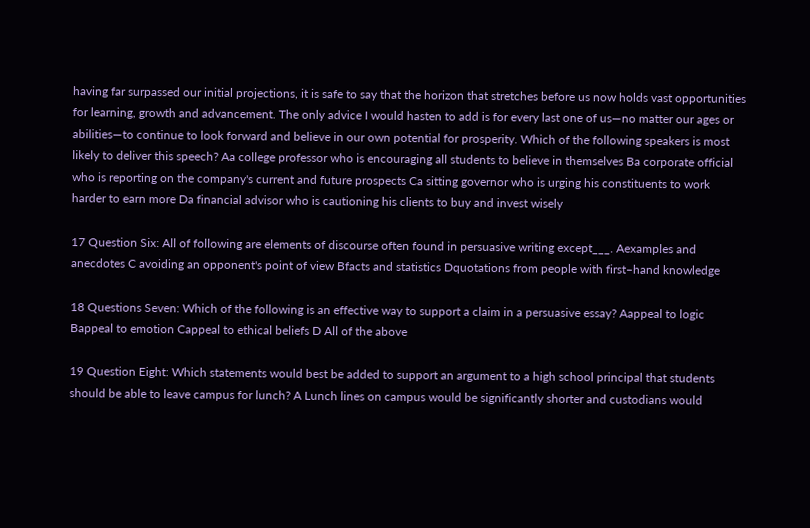having far surpassed our initial projections, it is safe to say that the horizon that stretches before us now holds vast opportunities for learning, growth and advancement. The only advice I would hasten to add is for every last one of us—no matter our ages or abilities—to continue to look forward and believe in our own potential for prosperity. Which of the following speakers is most likely to deliver this speech? Aa college professor who is encouraging all students to believe in themselves Ba corporate official who is reporting on the company's current and future prospects Ca sitting governor who is urging his constituents to work harder to earn more Da financial advisor who is cautioning his clients to buy and invest wisely

17 Question Six: All of following are elements of discourse often found in persuasive writing except___. Aexamples and anecdotes C avoiding an opponent's point of view Bfacts and statistics Dquotations from people with first–hand knowledge

18 Questions Seven: Which of the following is an effective way to support a claim in a persuasive essay? Aappeal to logic Bappeal to emotion Cappeal to ethical beliefs D All of the above

19 Question Eight: Which statements would best be added to support an argument to a high school principal that students should be able to leave campus for lunch? A Lunch lines on campus would be significantly shorter and custodians would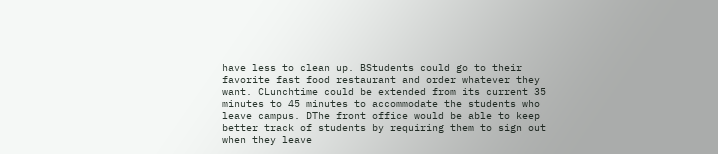have less to clean up. BStudents could go to their favorite fast food restaurant and order whatever they want. CLunchtime could be extended from its current 35 minutes to 45 minutes to accommodate the students who leave campus. DThe front office would be able to keep better track of students by requiring them to sign out when they leave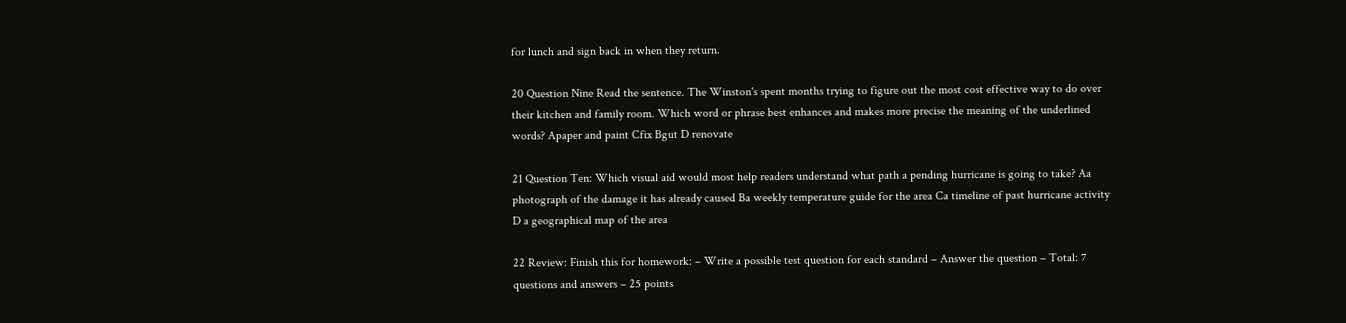for lunch and sign back in when they return.

20 Question Nine Read the sentence. The Winston's spent months trying to figure out the most cost effective way to do over their kitchen and family room. Which word or phrase best enhances and makes more precise the meaning of the underlined words? Apaper and paint Cfix Bgut D renovate

21 Question Ten: Which visual aid would most help readers understand what path a pending hurricane is going to take? Aa photograph of the damage it has already caused Ba weekly temperature guide for the area Ca timeline of past hurricane activity D a geographical map of the area

22 Review: Finish this for homework: – Write a possible test question for each standard – Answer the question – Total: 7 questions and answers – 25 points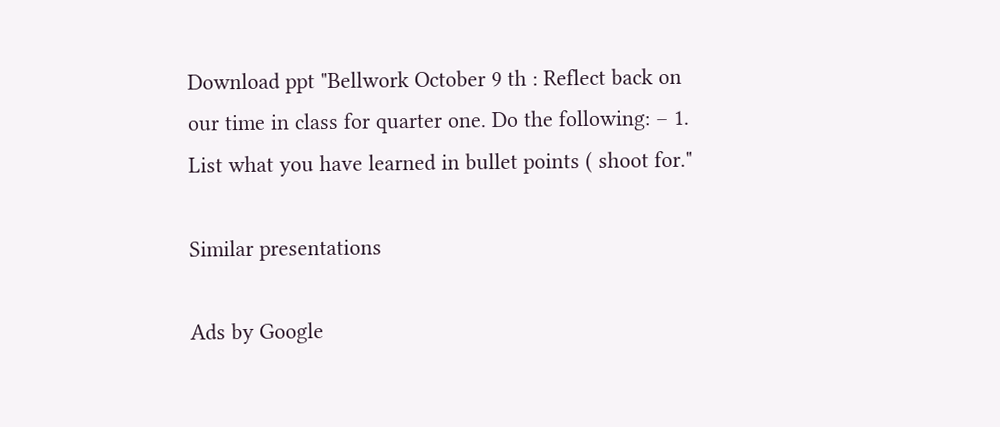Download ppt "Bellwork October 9 th : Reflect back on our time in class for quarter one. Do the following: – 1. List what you have learned in bullet points ( shoot for."

Similar presentations

Ads by Google